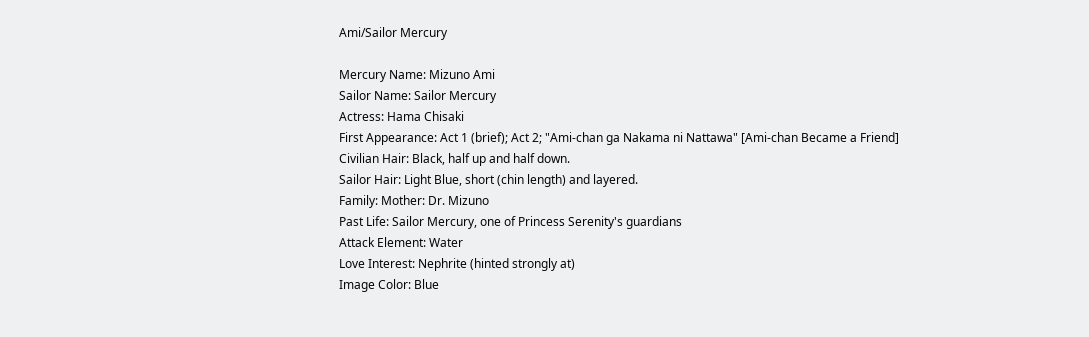Ami/Sailor Mercury

Mercury Name: Mizuno Ami
Sailor Name: Sailor Mercury
Actress: Hama Chisaki
First Appearance: Act 1 (brief); Act 2; "Ami-chan ga Nakama ni Nattawa" [Ami-chan Became a Friend]
Civilian Hair: Black, half up and half down.
Sailor Hair: Light Blue, short (chin length) and layered.
Family: Mother: Dr. Mizuno
Past Life: Sailor Mercury, one of Princess Serenity's guardians
Attack Element: Water
Love Interest: Nephrite (hinted strongly at)
Image Color: Blue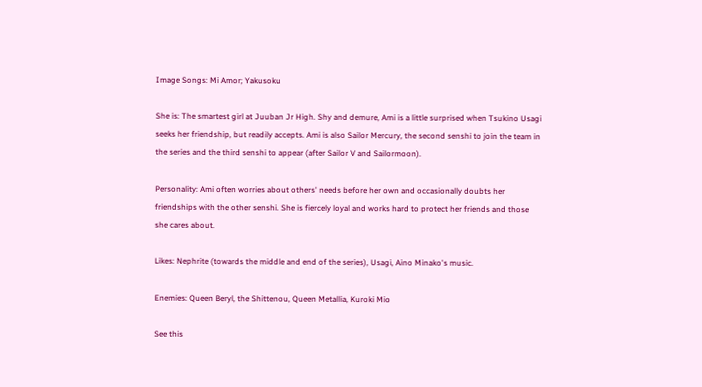Image Songs: Mi Amor; Yakusoku

She is: The smartest girl at Juuban Jr High. Shy and demure, Ami is a little surprised when Tsukino Usagi seeks her friendship, but readily accepts. Ami is also Sailor Mercury, the second senshi to join the team in the series and the third senshi to appear (after Sailor V and Sailormoon).

Personality: Ami often worries about others' needs before her own and occasionally doubts her friendships with the other senshi. She is fiercely loyal and works hard to protect her friends and those she cares about.

Likes: Nephrite (towards the middle and end of the series), Usagi, Aino Minako's music.

Enemies: Queen Beryl, the Shittenou, Queen Metallia, Kuroki Mio

See this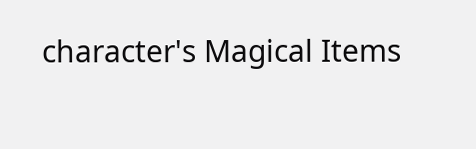character's Magical Items